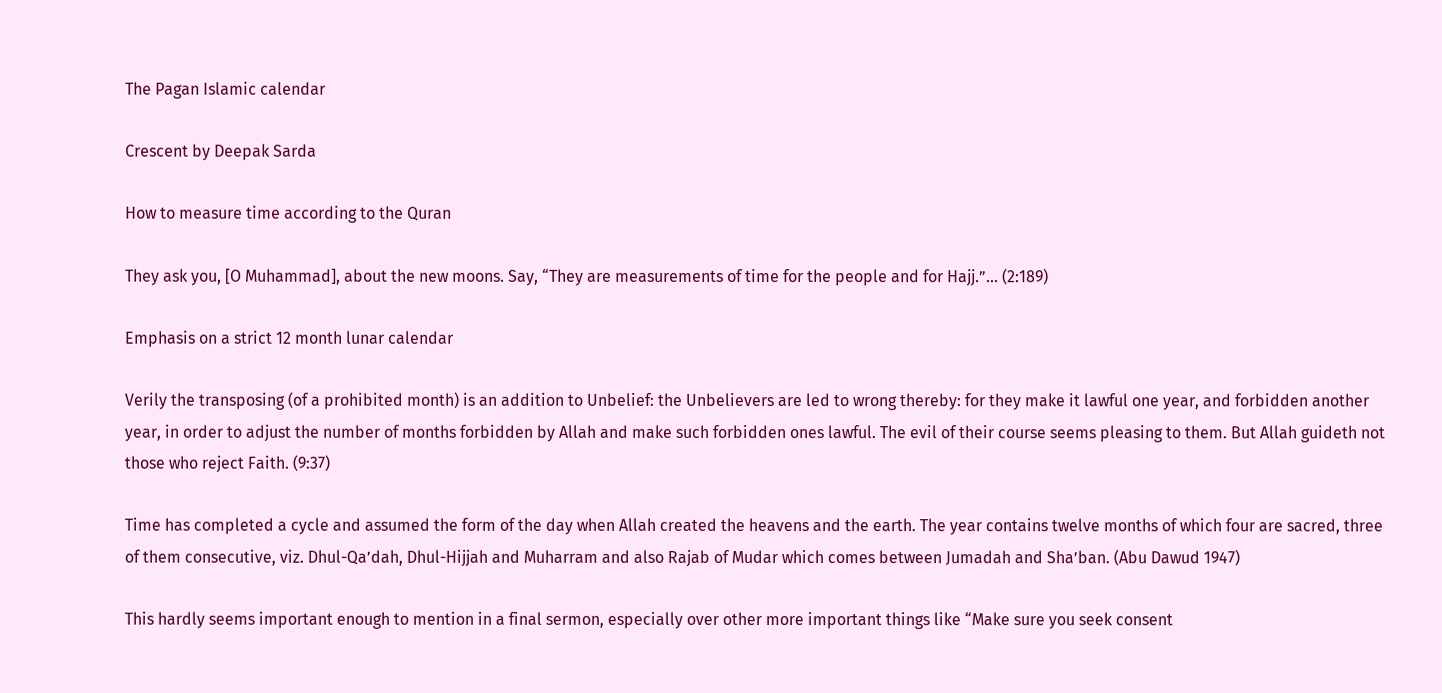The Pagan Islamic calendar

Crescent by Deepak Sarda

How to measure time according to the Quran

They ask you, [O Muhammad], about the new moons. Say, “They are measurements of time for the people and for Hajj.”… (2:189)

Emphasis on a strict 12 month lunar calendar

Verily the transposing (of a prohibited month) is an addition to Unbelief: the Unbelievers are led to wrong thereby: for they make it lawful one year, and forbidden another year, in order to adjust the number of months forbidden by Allah and make such forbidden ones lawful. The evil of their course seems pleasing to them. But Allah guideth not those who reject Faith. (9:37)

Time has completed a cycle and assumed the form of the day when Allah created the heavens and the earth. The year contains twelve months of which four are sacred, three of them consecutive, viz. Dhul-Qa’dah, Dhul-Hijjah and Muharram and also Rajab of Mudar which comes between Jumadah and Sha’ban. (Abu Dawud 1947)

This hardly seems important enough to mention in a final sermon, especially over other more important things like “Make sure you seek consent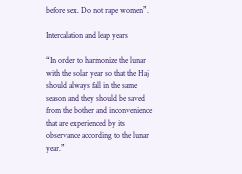before sex. Do not rape women”.

Intercalation and leap years

“In order to harmonize the lunar with the solar year so that the Haj should always fall in the same season and they should be saved from the bother and inconvenience that are experienced by its observance according to the lunar year.”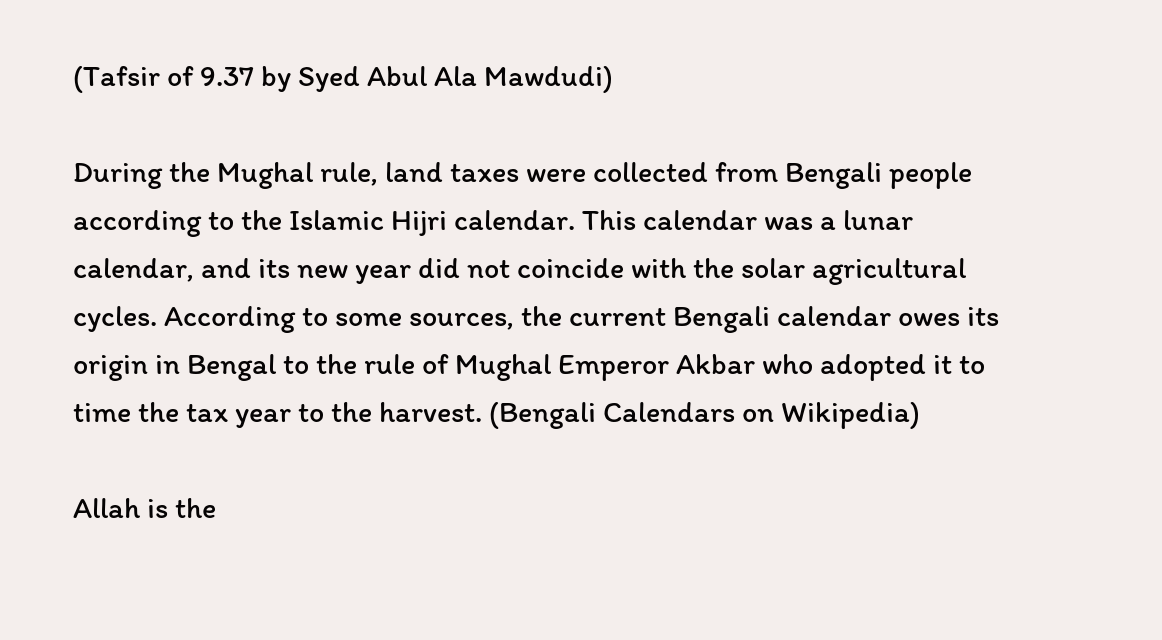(Tafsir of 9.37 by Syed Abul Ala Mawdudi)

During the Mughal rule, land taxes were collected from Bengali people according to the Islamic Hijri calendar. This calendar was a lunar calendar, and its new year did not coincide with the solar agricultural cycles. According to some sources, the current Bengali calendar owes its origin in Bengal to the rule of Mughal Emperor Akbar who adopted it to time the tax year to the harvest. (Bengali Calendars on Wikipedia)

Allah is the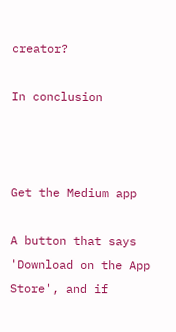creator?

In conclusion



Get the Medium app

A button that says 'Download on the App Store', and if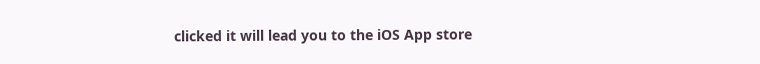clicked it will lead you to the iOS App store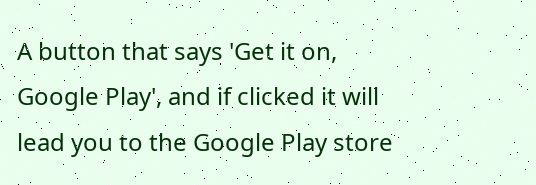A button that says 'Get it on, Google Play', and if clicked it will lead you to the Google Play store